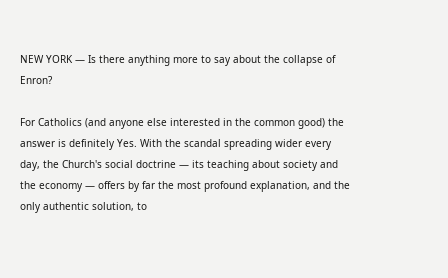NEW YORK — Is there anything more to say about the collapse of Enron?

For Catholics (and anyone else interested in the common good) the answer is definitely Yes. With the scandal spreading wider every day, the Church's social doctrine — its teaching about society and the economy — offers by far the most profound explanation, and the only authentic solution, to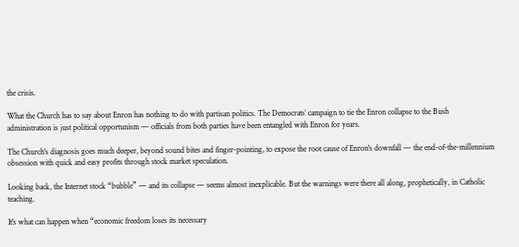the crisis.

What the Church has to say about Enron has nothing to do with partisan politics. The Democrats’ campaign to tie the Enron collapse to the Bush administration is just political opportunism — officials from both parties have been entangled with Enron for years.

The Church's diagnosis goes much deeper, beyond sound bites and finger-pointing, to expose the root cause of Enron's downfall — the end-of-the-millennium obsession with quick and easy profits through stock market speculation.

Looking back, the Internet stock “bubble” — and its collapse — seems almost inexplicable. But the warnings were there all along, prophetically, in Catholic teaching.

It's what can happen when “economic freedom loses its necessary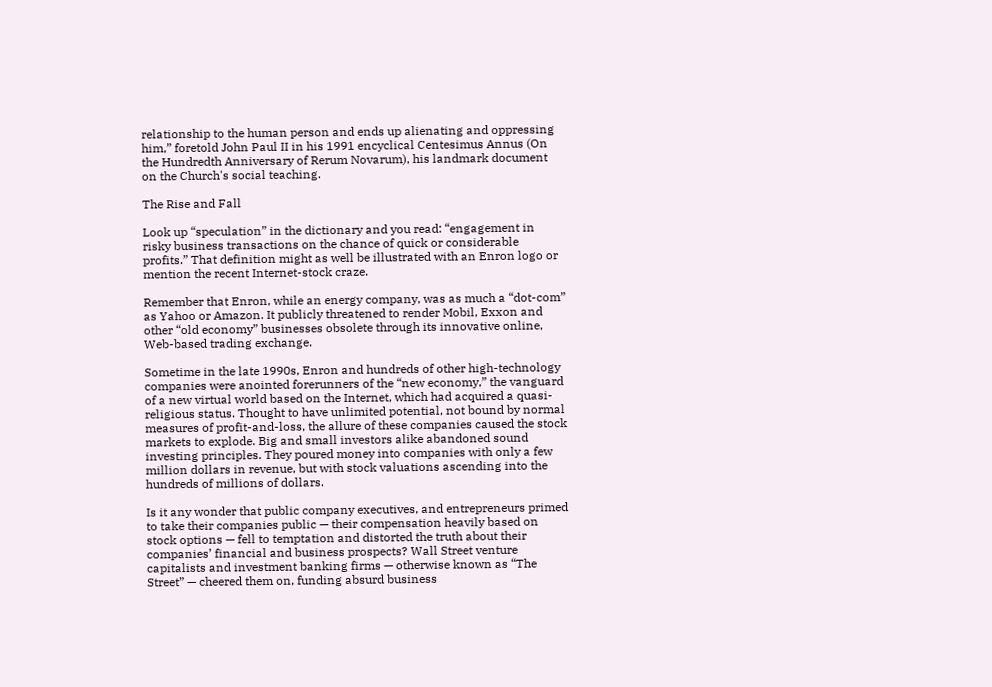relationship to the human person and ends up alienating and oppressing him,” foretold John Paul II in his 1991 encyclical Centesimus Annus (On the Hundredth Anniversary of Rerum Novarum), his landmark document on the Church's social teaching.

The Rise and Fall

Look up “speculation” in the dictionary and you read: “engagement in risky business transactions on the chance of quick or considerable profits.” That definition might as well be illustrated with an Enron logo or mention the recent Internet-stock craze.

Remember that Enron, while an energy company, was as much a “dot-com” as Yahoo or Amazon. It publicly threatened to render Mobil, Exxon and other “old economy” businesses obsolete through its innovative online, Web-based trading exchange.

Sometime in the late 1990s, Enron and hundreds of other high-technology companies were anointed forerunners of the “new economy,” the vanguard of a new virtual world based on the Internet, which had acquired a quasi-religious status. Thought to have unlimited potential, not bound by normal measures of profit-and-loss, the allure of these companies caused the stock markets to explode. Big and small investors alike abandoned sound investing principles. They poured money into companies with only a few million dollars in revenue, but with stock valuations ascending into the hundreds of millions of dollars.

Is it any wonder that public company executives, and entrepreneurs primed to take their companies public — their compensation heavily based on stock options — fell to temptation and distorted the truth about their companies’ financial and business prospects? Wall Street venture capitalists and investment banking firms — otherwise known as “The Street” — cheered them on, funding absurd business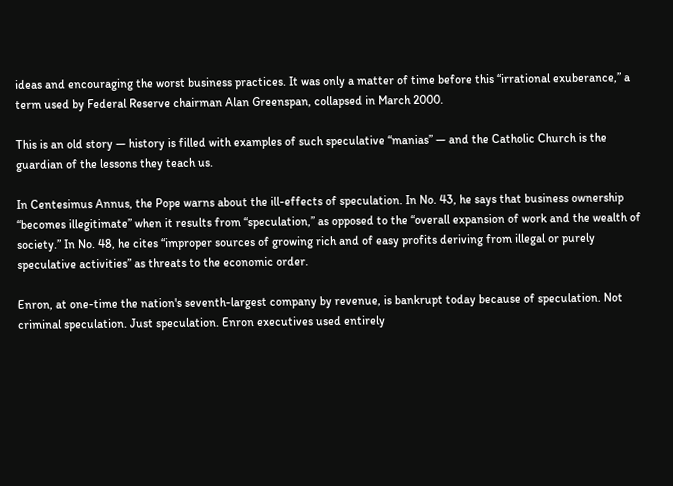ideas and encouraging the worst business practices. It was only a matter of time before this “irrational exuberance,” a term used by Federal Reserve chairman Alan Greenspan, collapsed in March 2000.

This is an old story — history is filled with examples of such speculative “manias” — and the Catholic Church is the guardian of the lessons they teach us.

In Centesimus Annus, the Pope warns about the ill-effects of speculation. In No. 43, he says that business ownership “becomes illegitimate” when it results from “speculation,” as opposed to the “overall expansion of work and the wealth of society.” In No. 48, he cites “improper sources of growing rich and of easy profits deriving from illegal or purely speculative activities” as threats to the economic order.

Enron, at one-time the nation's seventh-largest company by revenue, is bankrupt today because of speculation. Not criminal speculation. Just speculation. Enron executives used entirely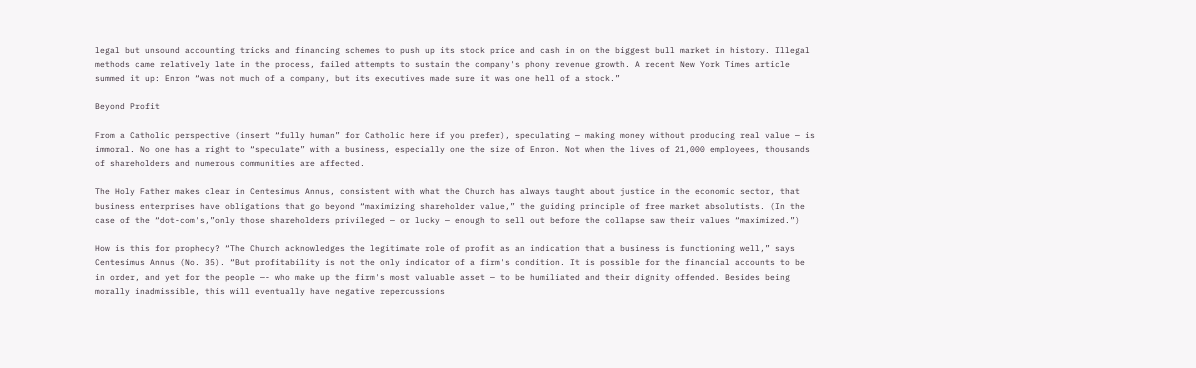legal but unsound accounting tricks and financing schemes to push up its stock price and cash in on the biggest bull market in history. Illegal methods came relatively late in the process, failed attempts to sustain the company's phony revenue growth. A recent New York Times article summed it up: Enron “was not much of a company, but its executives made sure it was one hell of a stock.”

Beyond Profit

From a Catholic perspective (insert “fully human” for Catholic here if you prefer), speculating — making money without producing real value — is immoral. No one has a right to “speculate” with a business, especially one the size of Enron. Not when the lives of 21,000 employees, thousands of shareholders and numerous communities are affected.

The Holy Father makes clear in Centesimus Annus, consistent with what the Church has always taught about justice in the economic sector, that business enterprises have obligations that go beyond “maximizing shareholder value,” the guiding principle of free market absolutists. (In the case of the “dot-com's,”only those shareholders privileged — or lucky — enough to sell out before the collapse saw their values “maximized.”)

How is this for prophecy? “The Church acknowledges the legitimate role of profit as an indication that a business is functioning well,” says Centesimus Annus (No. 35). “But profitability is not the only indicator of a firm's condition. It is possible for the financial accounts to be in order, and yet for the people —- who make up the firm's most valuable asset — to be humiliated and their dignity offended. Besides being morally inadmissible, this will eventually have negative repercussions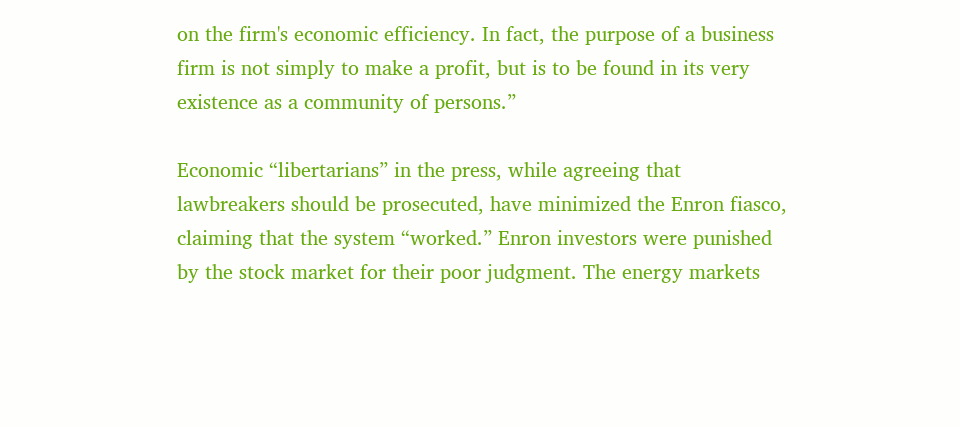on the firm's economic efficiency. In fact, the purpose of a business firm is not simply to make a profit, but is to be found in its very existence as a community of persons.”

Economic “libertarians” in the press, while agreeing that lawbreakers should be prosecuted, have minimized the Enron fiasco, claiming that the system “worked.” Enron investors were punished by the stock market for their poor judgment. The energy markets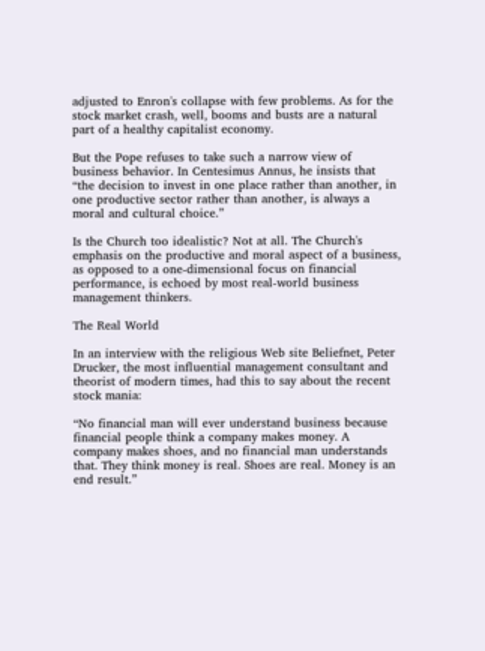adjusted to Enron's collapse with few problems. As for the stock market crash, well, booms and busts are a natural part of a healthy capitalist economy.

But the Pope refuses to take such a narrow view of business behavior. In Centesimus Annus, he insists that “the decision to invest in one place rather than another, in one productive sector rather than another, is always a moral and cultural choice.”

Is the Church too idealistic? Not at all. The Church's emphasis on the productive and moral aspect of a business, as opposed to a one-dimensional focus on financial performance, is echoed by most real-world business management thinkers.

The Real World

In an interview with the religious Web site Beliefnet, Peter Drucker, the most influential management consultant and theorist of modern times, had this to say about the recent stock mania:

“No financial man will ever understand business because financial people think a company makes money. A company makes shoes, and no financial man understands that. They think money is real. Shoes are real. Money is an end result.”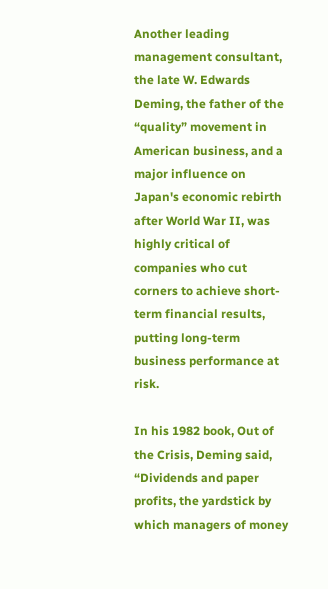Another leading management consultant, the late W. Edwards Deming, the father of the “quality” movement in American business, and a major influence on Japan's economic rebirth after World War II, was highly critical of companies who cut corners to achieve short-term financial results, putting long-term business performance at risk.

In his 1982 book, Out of the Crisis, Deming said, “Dividends and paper profits, the yardstick by which managers of money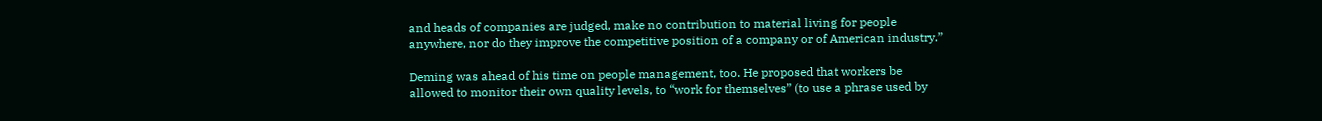and heads of companies are judged, make no contribution to material living for people anywhere, nor do they improve the competitive position of a company or of American industry.”

Deming was ahead of his time on people management, too. He proposed that workers be allowed to monitor their own quality levels, to “work for themselves” (to use a phrase used by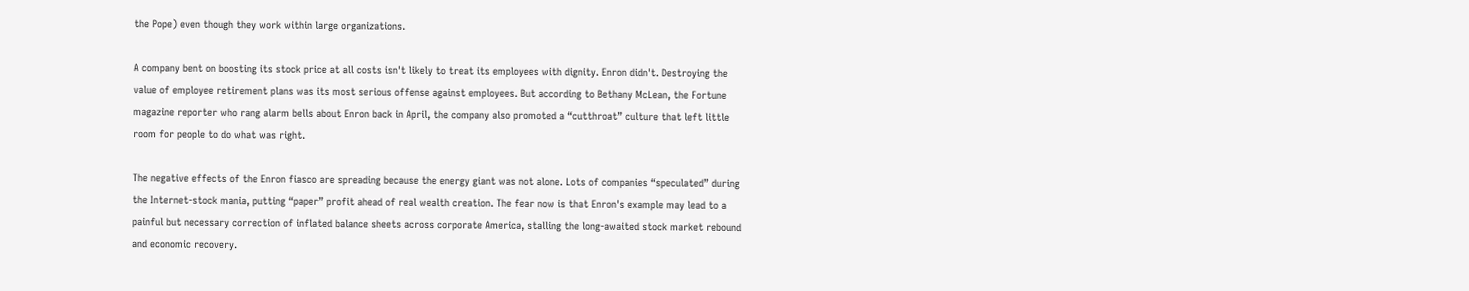the Pope) even though they work within large organizations.

A company bent on boosting its stock price at all costs isn't likely to treat its employees with dignity. Enron didn't. Destroying the value of employee retirement plans was its most serious offense against employees. But according to Bethany McLean, the Fortune magazine reporter who rang alarm bells about Enron back in April, the company also promoted a “cutthroat” culture that left little room for people to do what was right.

The negative effects of the Enron fiasco are spreading because the energy giant was not alone. Lots of companies “speculated” during the Internet-stock mania, putting “paper” profit ahead of real wealth creation. The fear now is that Enron's example may lead to a painful but necessary correction of inflated balance sheets across corporate America, stalling the long-awaited stock market rebound and economic recovery.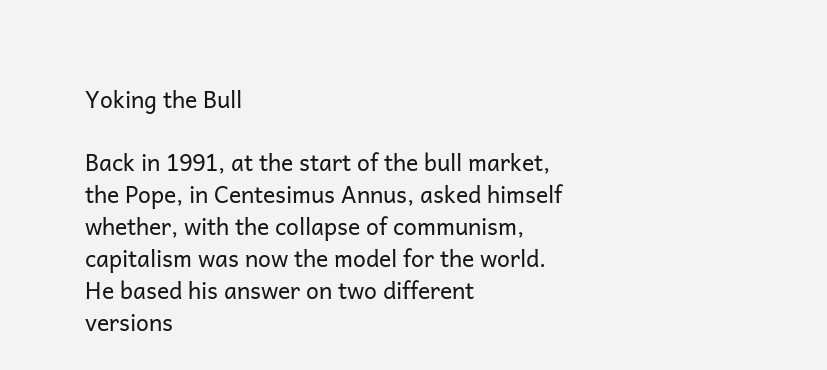Yoking the Bull

Back in 1991, at the start of the bull market, the Pope, in Centesimus Annus, asked himself whether, with the collapse of communism, capitalism was now the model for the world. He based his answer on two different versions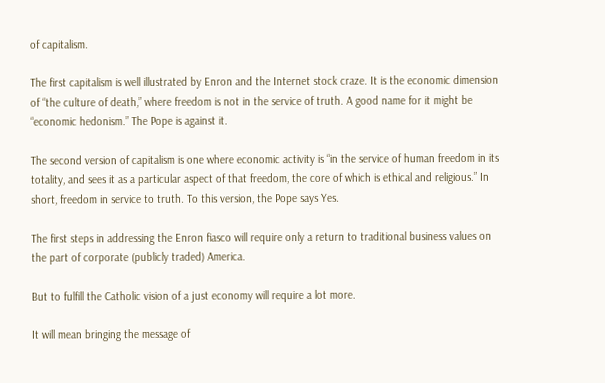of capitalism.

The first capitalism is well illustrated by Enron and the Internet stock craze. It is the economic dimension of “the culture of death,” where freedom is not in the service of truth. A good name for it might be “economic hedonism.” The Pope is against it.

The second version of capitalism is one where economic activity is “in the service of human freedom in its totality, and sees it as a particular aspect of that freedom, the core of which is ethical and religious.” In short, freedom in service to truth. To this version, the Pope says Yes.

The first steps in addressing the Enron fiasco will require only a return to traditional business values on the part of corporate (publicly traded) America.

But to fulfill the Catholic vision of a just economy will require a lot more.

It will mean bringing the message of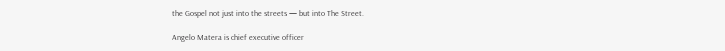the Gospel not just into the streets — but into The Street.

Angelo Matera is chief executive officer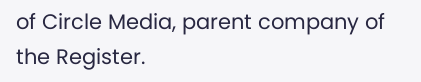of Circle Media, parent company of the Register.